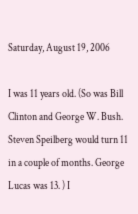Saturday, August 19, 2006

I was 11 years old. (So was Bill Clinton and George W. Bush. Steven Speilberg would turn 11 in a couple of months. George Lucas was 13. ) I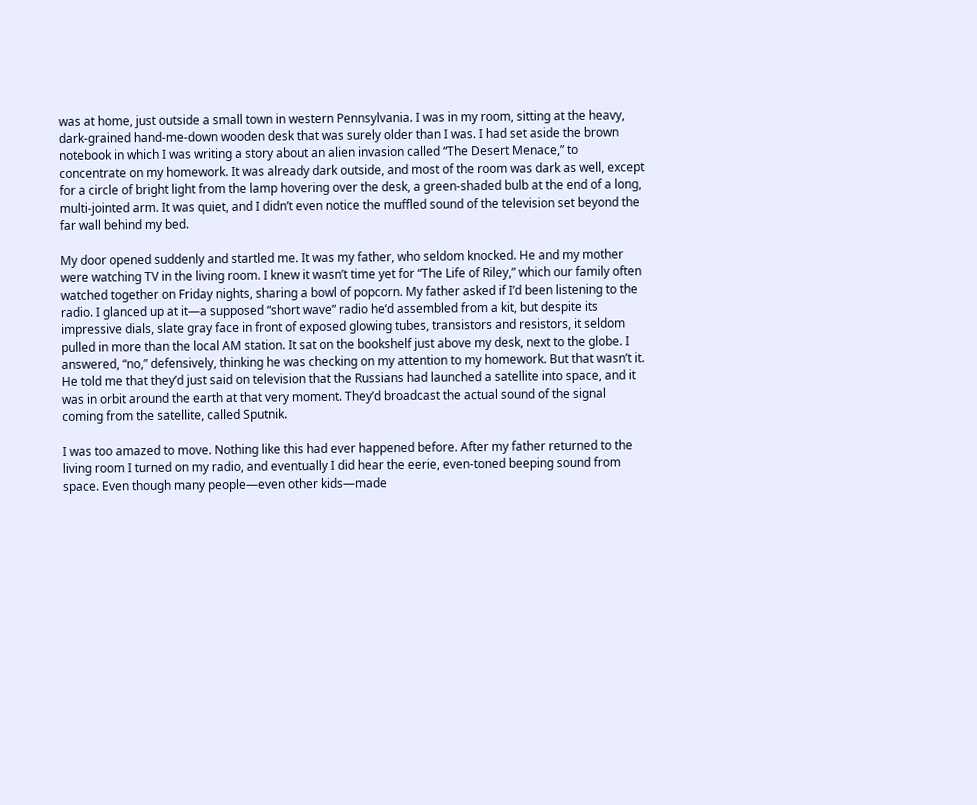was at home, just outside a small town in western Pennsylvania. I was in my room, sitting at the heavy, dark-grained hand-me-down wooden desk that was surely older than I was. I had set aside the brown notebook in which I was writing a story about an alien invasion called “The Desert Menace,” to concentrate on my homework. It was already dark outside, and most of the room was dark as well, except for a circle of bright light from the lamp hovering over the desk, a green-shaded bulb at the end of a long, multi-jointed arm. It was quiet, and I didn’t even notice the muffled sound of the television set beyond the far wall behind my bed.

My door opened suddenly and startled me. It was my father, who seldom knocked. He and my mother were watching TV in the living room. I knew it wasn’t time yet for “The Life of Riley,” which our family often watched together on Friday nights, sharing a bowl of popcorn. My father asked if I’d been listening to the radio. I glanced up at it—a supposed “short wave” radio he’d assembled from a kit, but despite its impressive dials, slate gray face in front of exposed glowing tubes, transistors and resistors, it seldom pulled in more than the local AM station. It sat on the bookshelf just above my desk, next to the globe. I answered, “no,” defensively, thinking he was checking on my attention to my homework. But that wasn’t it. He told me that they’d just said on television that the Russians had launched a satellite into space, and it was in orbit around the earth at that very moment. They’d broadcast the actual sound of the signal coming from the satellite, called Sputnik.

I was too amazed to move. Nothing like this had ever happened before. After my father returned to the living room I turned on my radio, and eventually I did hear the eerie, even-toned beeping sound from space. Even though many people—even other kids—made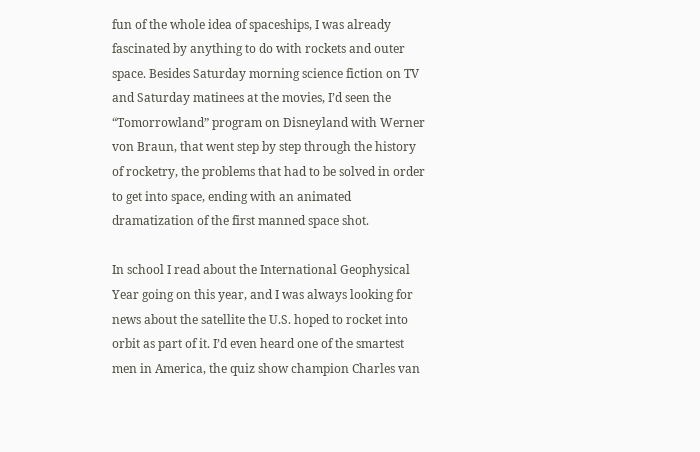fun of the whole idea of spaceships, I was already fascinated by anything to do with rockets and outer space. Besides Saturday morning science fiction on TV and Saturday matinees at the movies, I’d seen the “Tomorrowland” program on Disneyland with Werner von Braun, that went step by step through the history of rocketry, the problems that had to be solved in order to get into space, ending with an animated dramatization of the first manned space shot.

In school I read about the International Geophysical Year going on this year, and I was always looking for news about the satellite the U.S. hoped to rocket into orbit as part of it. I’d even heard one of the smartest men in America, the quiz show champion Charles van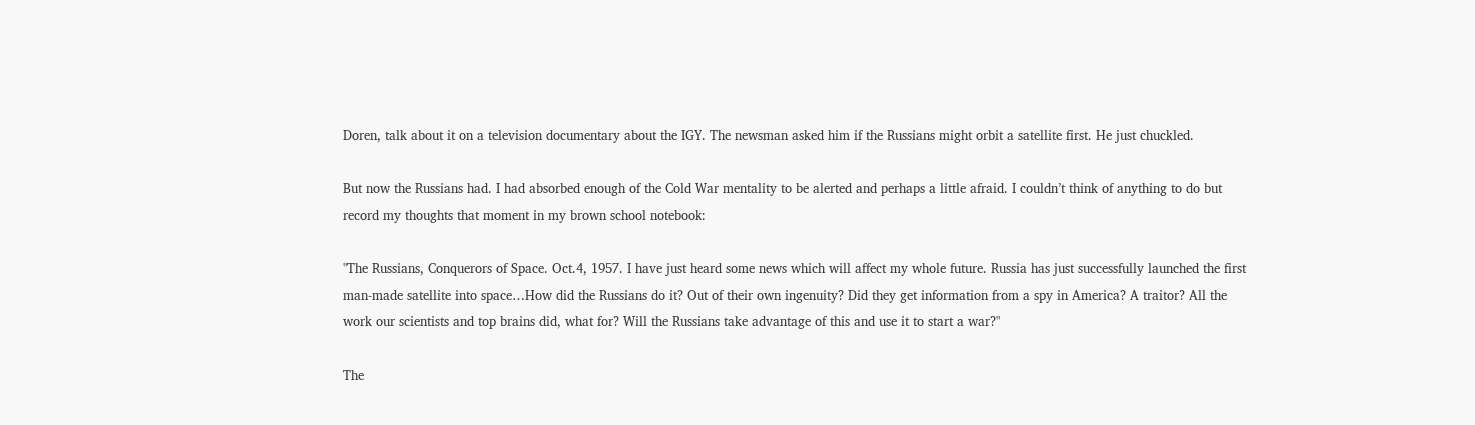Doren, talk about it on a television documentary about the IGY. The newsman asked him if the Russians might orbit a satellite first. He just chuckled.

But now the Russians had. I had absorbed enough of the Cold War mentality to be alerted and perhaps a little afraid. I couldn’t think of anything to do but record my thoughts that moment in my brown school notebook:

"The Russians, Conquerors of Space. Oct.4, 1957. I have just heard some news which will affect my whole future. Russia has just successfully launched the first man-made satellite into space…How did the Russians do it? Out of their own ingenuity? Did they get information from a spy in America? A traitor? All the work our scientists and top brains did, what for? Will the Russians take advantage of this and use it to start a war?"

The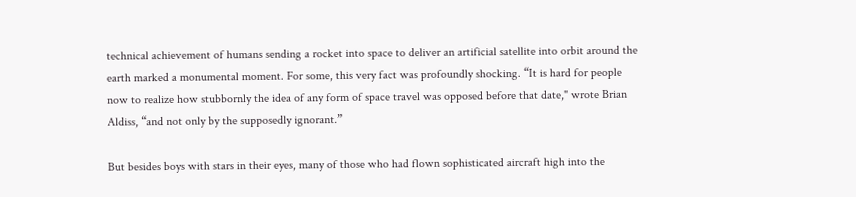technical achievement of humans sending a rocket into space to deliver an artificial satellite into orbit around the earth marked a monumental moment. For some, this very fact was profoundly shocking. “It is hard for people now to realize how stubbornly the idea of any form of space travel was opposed before that date," wrote Brian Aldiss, “and not only by the supposedly ignorant.”

But besides boys with stars in their eyes, many of those who had flown sophisticated aircraft high into the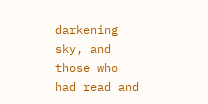darkening sky, and those who had read and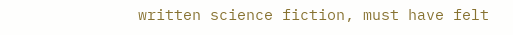written science fiction, must have felt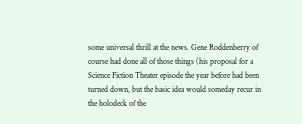some universal thrill at the news. Gene Roddenberry of course had done all of those things (his proposal for a Science Fiction Theater episode the year before had been turned down, but the basic idea would someday recur in the holodeck of the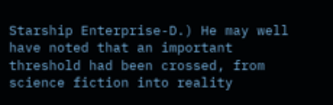Starship Enterprise-D.) He may well have noted that an important threshold had been crossed, from science fiction into reality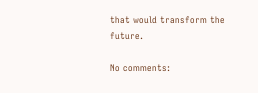that would transform the future.

No comments: